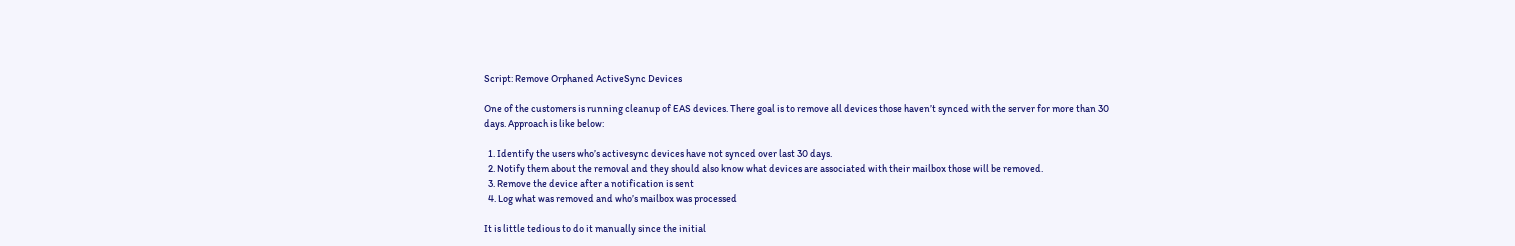Script: Remove Orphaned ActiveSync Devices

One of the customers is running cleanup of EAS devices. There goal is to remove all devices those haven’t synced with the server for more than 30 days. Approach is like below:

  1. Identify the users who’s activesync devices have not synced over last 30 days.
  2. Notify them about the removal and they should also know what devices are associated with their mailbox those will be removed.
  3. Remove the device after a notification is sent
  4. Log what was removed and who’s mailbox was processed

It is little tedious to do it manually since the initial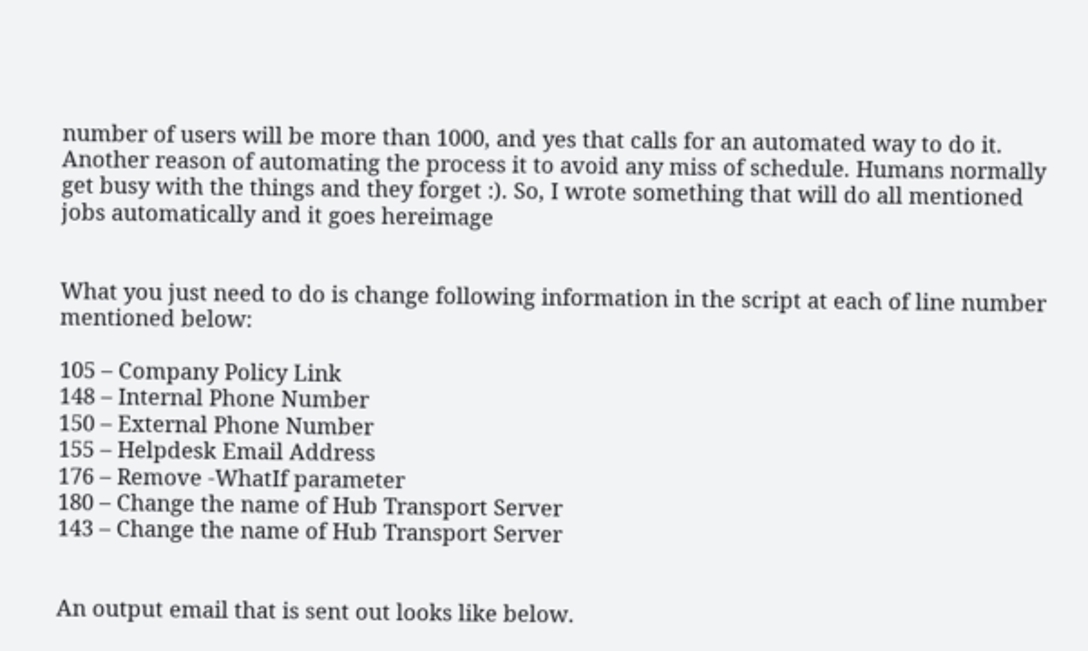number of users will be more than 1000, and yes that calls for an automated way to do it. Another reason of automating the process it to avoid any miss of schedule. Humans normally get busy with the things and they forget :). So, I wrote something that will do all mentioned jobs automatically and it goes hereimage


What you just need to do is change following information in the script at each of line number mentioned below:

105 – Company Policy Link
148 – Internal Phone Number
150 – External Phone Number
155 – Helpdesk Email Address
176 – Remove -WhatIf parameter
180 – Change the name of Hub Transport Server
143 – Change the name of Hub Transport Server


An output email that is sent out looks like below.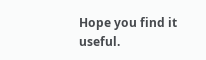Hope you find it useful.